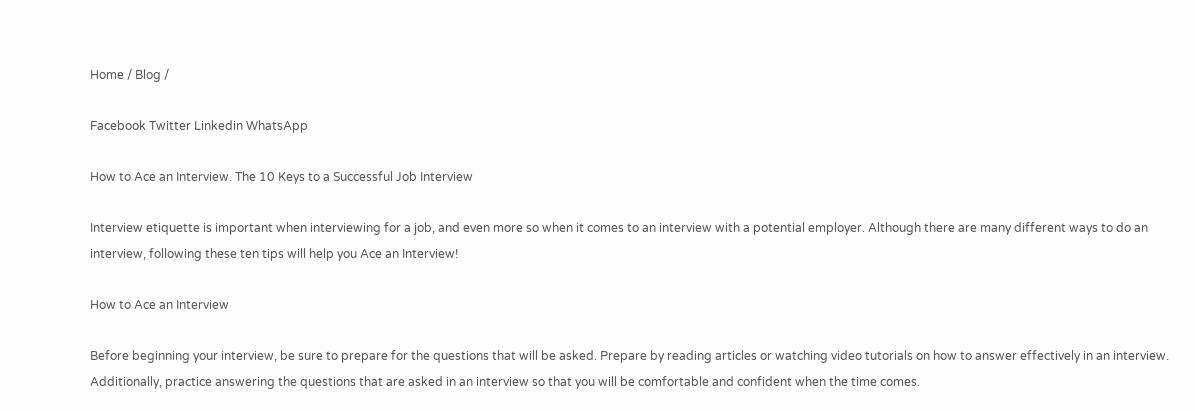Home / Blog /

Facebook Twitter Linkedin WhatsApp

How to Ace an Interview. The 10 Keys to a Successful Job Interview

Interview etiquette is important when interviewing for a job, and even more so when it comes to an interview with a potential employer. Although there are many different ways to do an interview, following these ten tips will help you Ace an Interview!

How to Ace an Interview

Before beginning your interview, be sure to prepare for the questions that will be asked. Prepare by reading articles or watching video tutorials on how to answer effectively in an interview. Additionally, practice answering the questions that are asked in an interview so that you will be comfortable and confident when the time comes.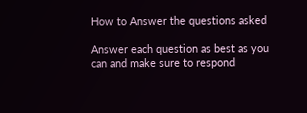How to Answer the questions asked

Answer each question as best as you can and make sure to respond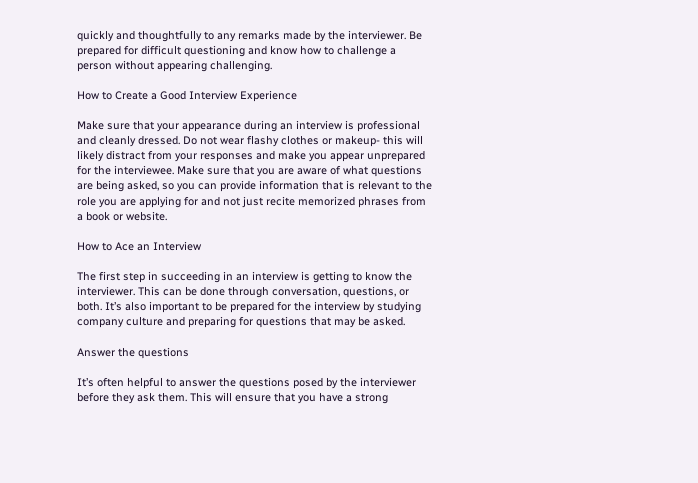quickly and thoughtfully to any remarks made by the interviewer. Be prepared for difficult questioning and know how to challenge a person without appearing challenging.

How to Create a Good Interview Experience

Make sure that your appearance during an interview is professional and cleanly dressed. Do not wear flashy clothes or makeup- this will likely distract from your responses and make you appear unprepared for the interviewee. Make sure that you are aware of what questions are being asked, so you can provide information that is relevant to the role you are applying for and not just recite memorized phrases from a book or website.

How to Ace an Interview

The first step in succeeding in an interview is getting to know the interviewer. This can be done through conversation, questions, or both. It’s also important to be prepared for the interview by studying company culture and preparing for questions that may be asked.

Answer the questions

It’s often helpful to answer the questions posed by the interviewer before they ask them. This will ensure that you have a strong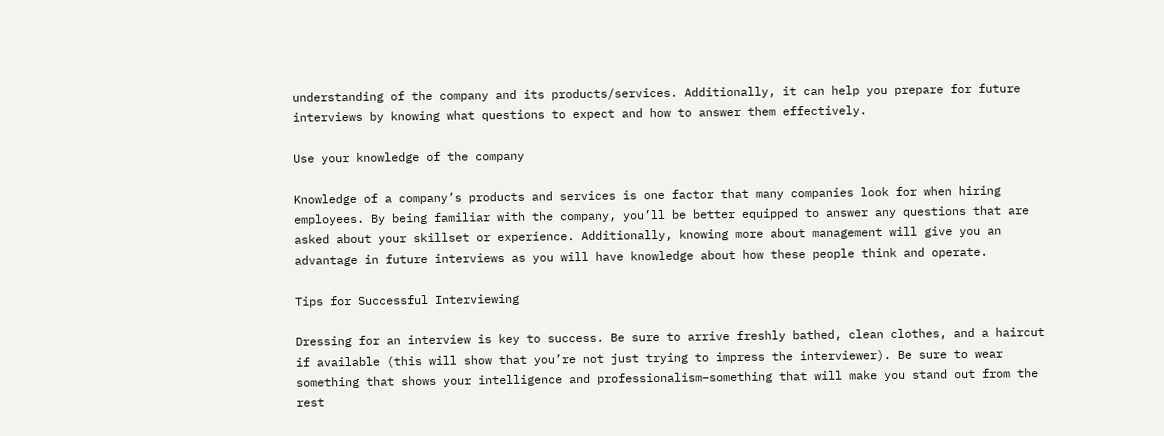understanding of the company and its products/services. Additionally, it can help you prepare for future interviews by knowing what questions to expect and how to answer them effectively.

Use your knowledge of the company

Knowledge of a company’s products and services is one factor that many companies look for when hiring employees. By being familiar with the company, you’ll be better equipped to answer any questions that are asked about your skillset or experience. Additionally, knowing more about management will give you an advantage in future interviews as you will have knowledge about how these people think and operate.

Tips for Successful Interviewing

Dressing for an interview is key to success. Be sure to arrive freshly bathed, clean clothes, and a haircut if available (this will show that you’re not just trying to impress the interviewer). Be sure to wear something that shows your intelligence and professionalism–something that will make you stand out from the rest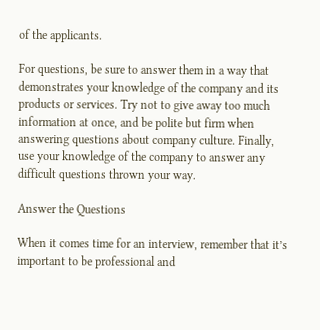of the applicants.

For questions, be sure to answer them in a way that demonstrates your knowledge of the company and its products or services. Try not to give away too much information at once, and be polite but firm when answering questions about company culture. Finally, use your knowledge of the company to answer any difficult questions thrown your way.

Answer the Questions

When it comes time for an interview, remember that it’s important to be professional and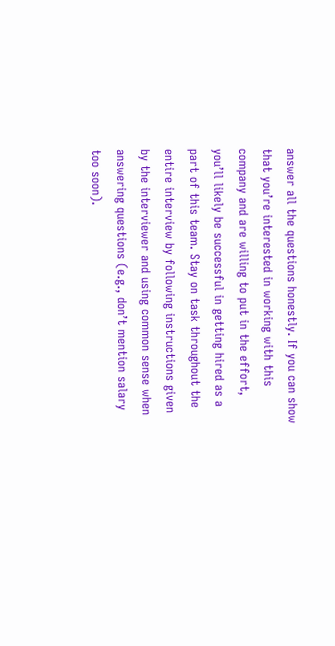answer all the questions honestly. If you can show that you’re interested in working with this company and are willing to put in the effort, you’ll likely be successful in getting hired as a part of this team. Stay on task throughout the entire interview by following instructions given by the interviewer and using common sense when answering questions (e.g., don’t mention salary too soon).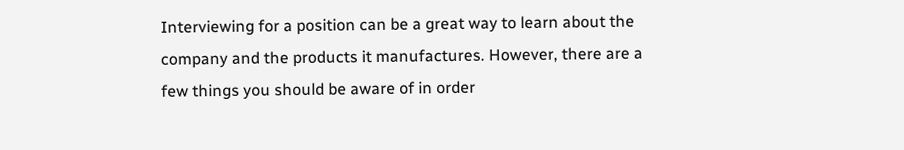Interviewing for a position can be a great way to learn about the company and the products it manufactures. However, there are a few things you should be aware of in order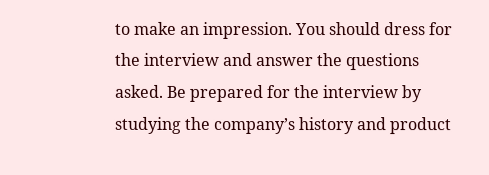to make an impression. You should dress for the interview and answer the questions asked. Be prepared for the interview by studying the company’s history and product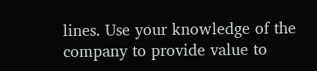lines. Use your knowledge of the company to provide value to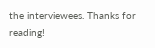the interviewees. Thanks for reading!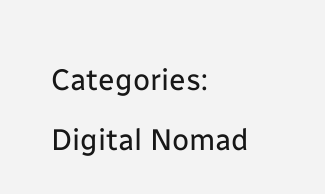Categories: Digital Nomad